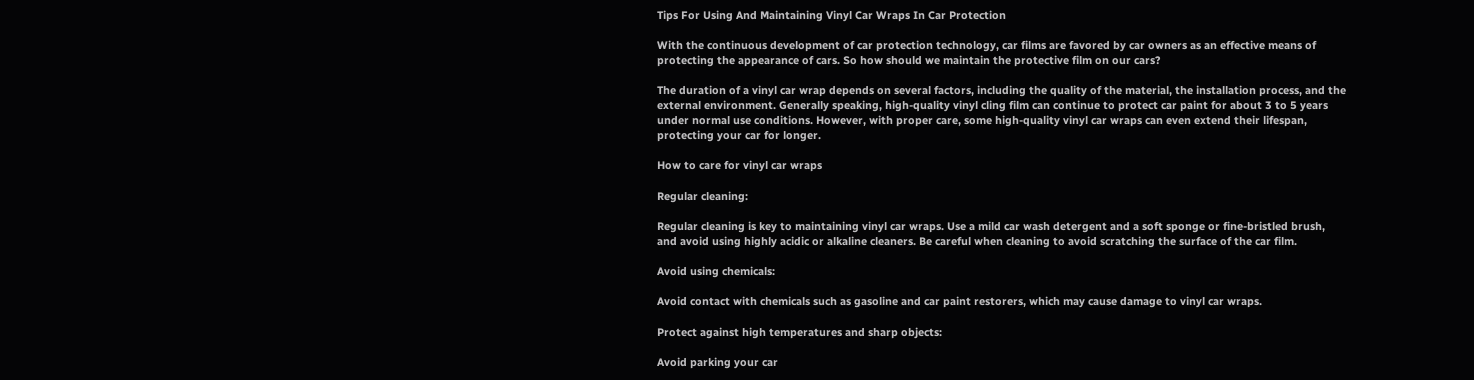Tips For Using And Maintaining Vinyl Car Wraps In Car Protection

With the continuous development of car protection technology, car films are favored by car owners as an effective means of protecting the appearance of cars. So how should we maintain the protective film on our cars?

The duration of a vinyl car wrap depends on several factors, including the quality of the material, the installation process, and the external environment. Generally speaking, high-quality vinyl cling film can continue to protect car paint for about 3 to 5 years under normal use conditions. However, with proper care, some high-quality vinyl car wraps can even extend their lifespan, protecting your car for longer.

How to care for vinyl car wraps

Regular cleaning:

Regular cleaning is key to maintaining vinyl car wraps. Use a mild car wash detergent and a soft sponge or fine-bristled brush, and avoid using highly acidic or alkaline cleaners. Be careful when cleaning to avoid scratching the surface of the car film.

Avoid using chemicals:

Avoid contact with chemicals such as gasoline and car paint restorers, which may cause damage to vinyl car wraps.

Protect against high temperatures and sharp objects:

Avoid parking your car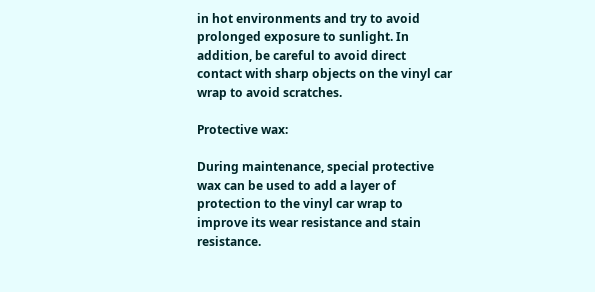in hot environments and try to avoid prolonged exposure to sunlight. In addition, be careful to avoid direct contact with sharp objects on the vinyl car wrap to avoid scratches.

Protective wax:

During maintenance, special protective wax can be used to add a layer of protection to the vinyl car wrap to improve its wear resistance and stain resistance.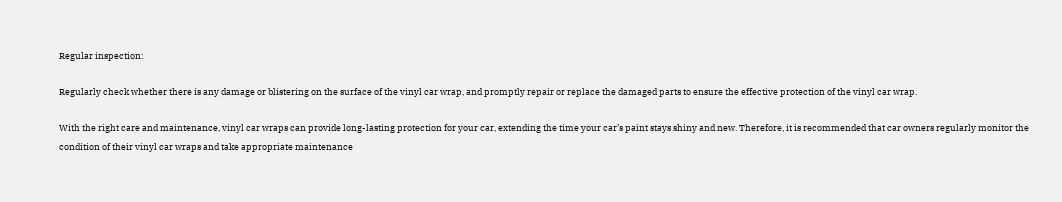Regular inspection:

Regularly check whether there is any damage or blistering on the surface of the vinyl car wrap, and promptly repair or replace the damaged parts to ensure the effective protection of the vinyl car wrap.

With the right care and maintenance, vinyl car wraps can provide long-lasting protection for your car, extending the time your car’s paint stays shiny and new. Therefore, it is recommended that car owners regularly monitor the condition of their vinyl car wraps and take appropriate maintenance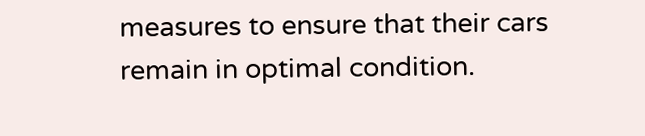measures to ensure that their cars remain in optimal condition.